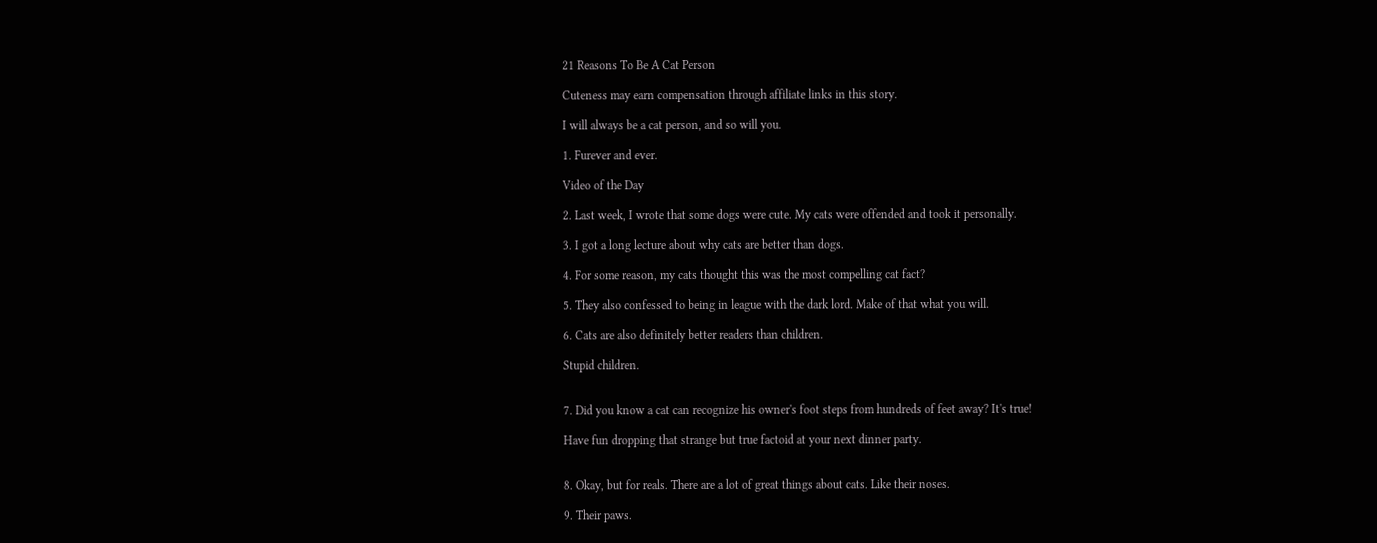21 Reasons To Be A Cat Person

Cuteness may earn compensation through affiliate links in this story.

I will always be a cat person, and so will you.

1. Furever and ever.

Video of the Day

2. Last week, I wrote that some dogs were cute. My cats were offended and took it personally.

3. I got a long lecture about why cats are better than dogs.

4. For some reason, my cats thought this was the most compelling cat fact?

5. They also confessed to being in league with the dark lord. Make of that what you will.

6. Cats are also definitely better readers than children.

Stupid children.


7. Did you know a cat can recognize his owner's foot steps from hundreds of feet away? It's true!

Have fun dropping that strange but true factoid at your next dinner party.


8. Okay, but for reals. There are a lot of great things about cats. Like their noses.

9. Their paws.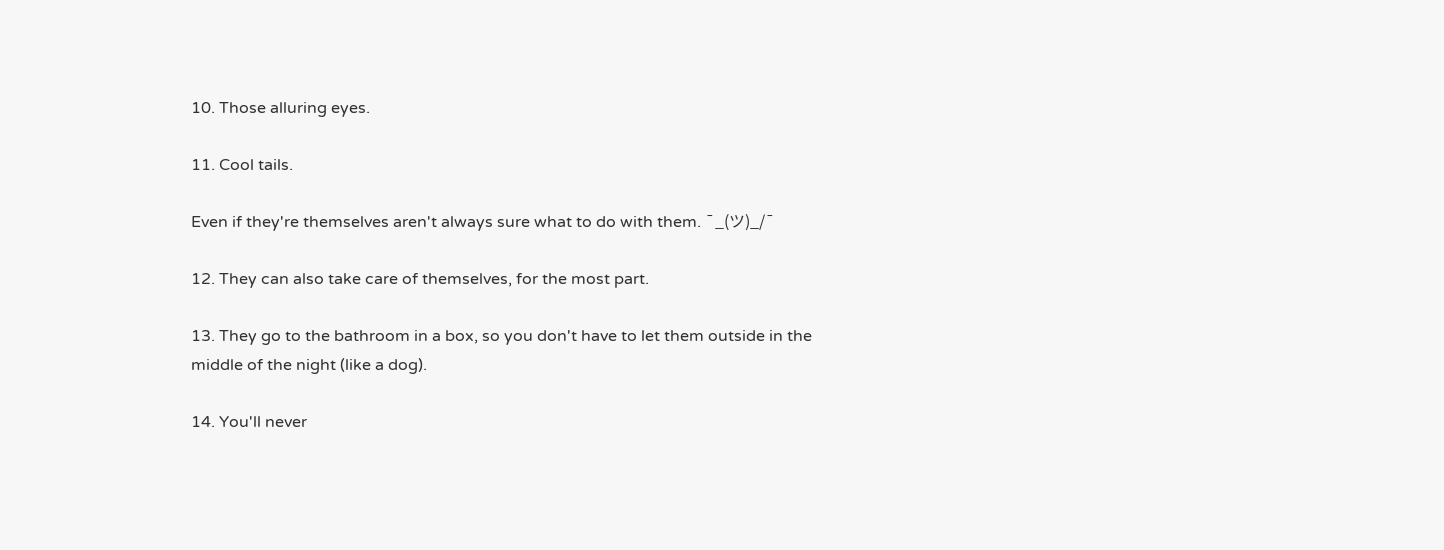10. Those alluring eyes.

11. Cool tails.

Even if they're themselves aren't always sure what to do with them. ¯_(ツ)_/¯

12. They can also take care of themselves, for the most part.

13. They go to the bathroom in a box, so you don't have to let them outside in the middle of the night (like a dog).

14. You'll never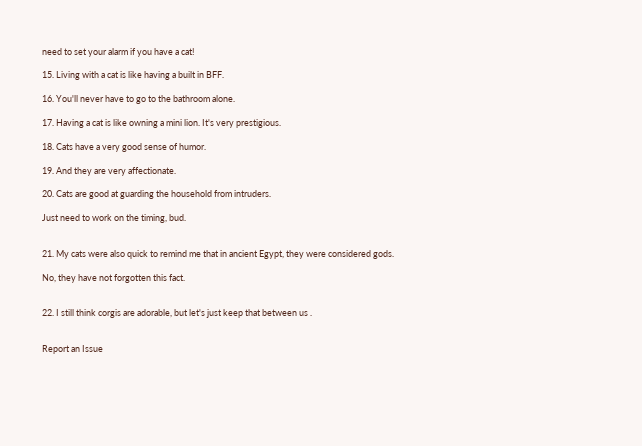need to set your alarm if you have a cat!

15. Living with a cat is like having a built in BFF.

16. You'll never have to go to the bathroom alone.

17. Having a cat is like owning a mini lion. It's very prestigious.

18. Cats have a very good sense of humor.

19. And they are very affectionate.

20. Cats are good at guarding the household from intruders.

Just need to work on the timing, bud.


21. My cats were also quick to remind me that in ancient Egypt, they were considered gods.

No, they have not forgotten this fact.


22. I still think corgis are adorable, but let's just keep that between us .


Report an Issue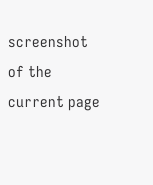screenshot of the current page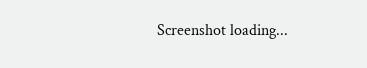Screenshot loading...